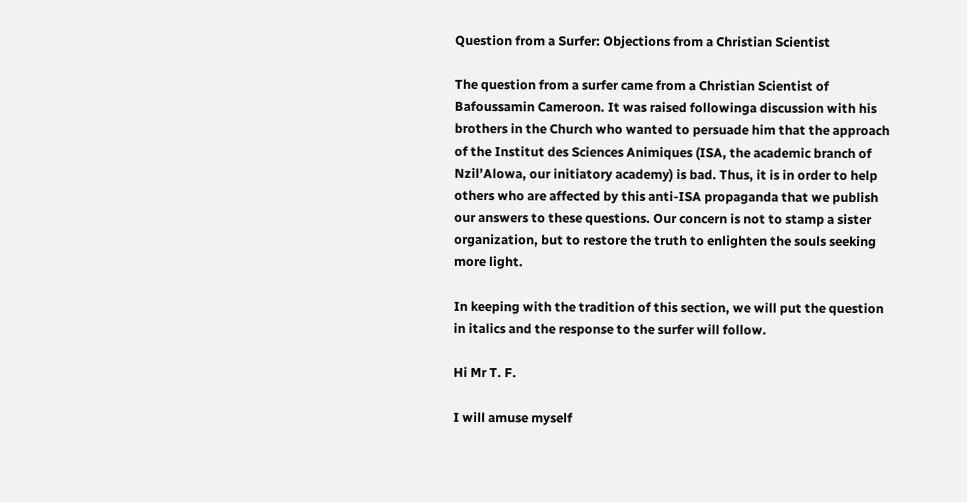Question from a Surfer: Objections from a Christian Scientist

The question from a surfer came from a Christian Scientist of Bafoussamin Cameroon. It was raised followinga discussion with his brothers in the Church who wanted to persuade him that the approach of the Institut des Sciences Animiques (ISA, the academic branch of Nzil’Alowa, our initiatory academy) is bad. Thus, it is in order to help others who are affected by this anti-ISA propaganda that we publish our answers to these questions. Our concern is not to stamp a sister organization, but to restore the truth to enlighten the souls seeking more light.

In keeping with the tradition of this section, we will put the question in italics and the response to the surfer will follow.

Hi Mr T. F.

I will amuse myself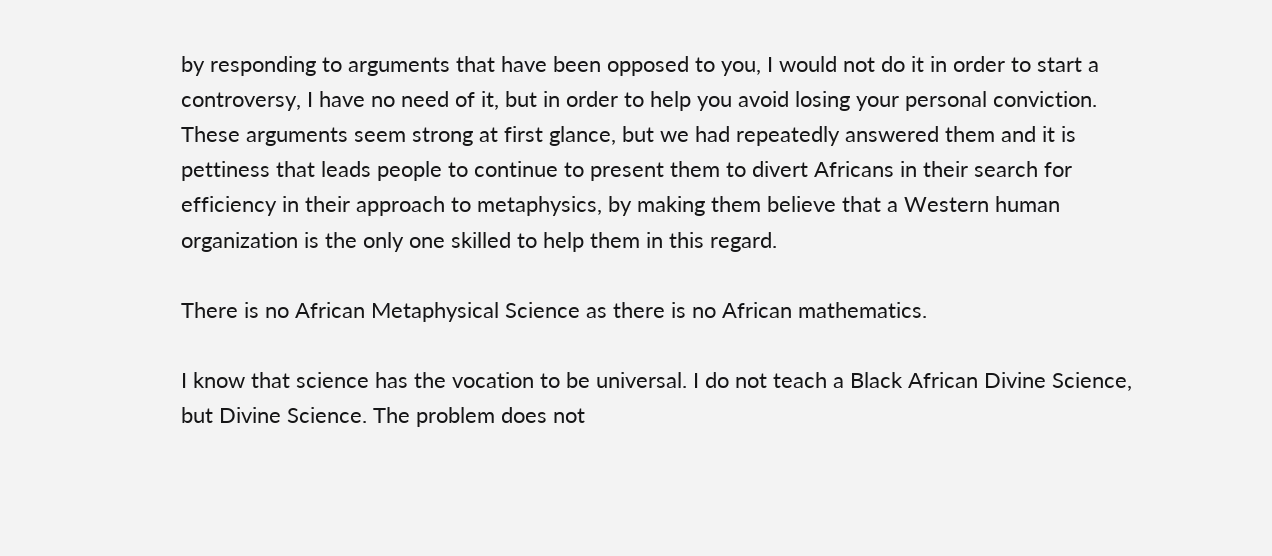by responding to arguments that have been opposed to you, I would not do it in order to start a controversy, I have no need of it, but in order to help you avoid losing your personal conviction. These arguments seem strong at first glance, but we had repeatedly answered them and it is pettiness that leads people to continue to present them to divert Africans in their search for efficiency in their approach to metaphysics, by making them believe that a Western human organization is the only one skilled to help them in this regard.

There is no African Metaphysical Science as there is no African mathematics.

I know that science has the vocation to be universal. I do not teach a Black African Divine Science, but Divine Science. The problem does not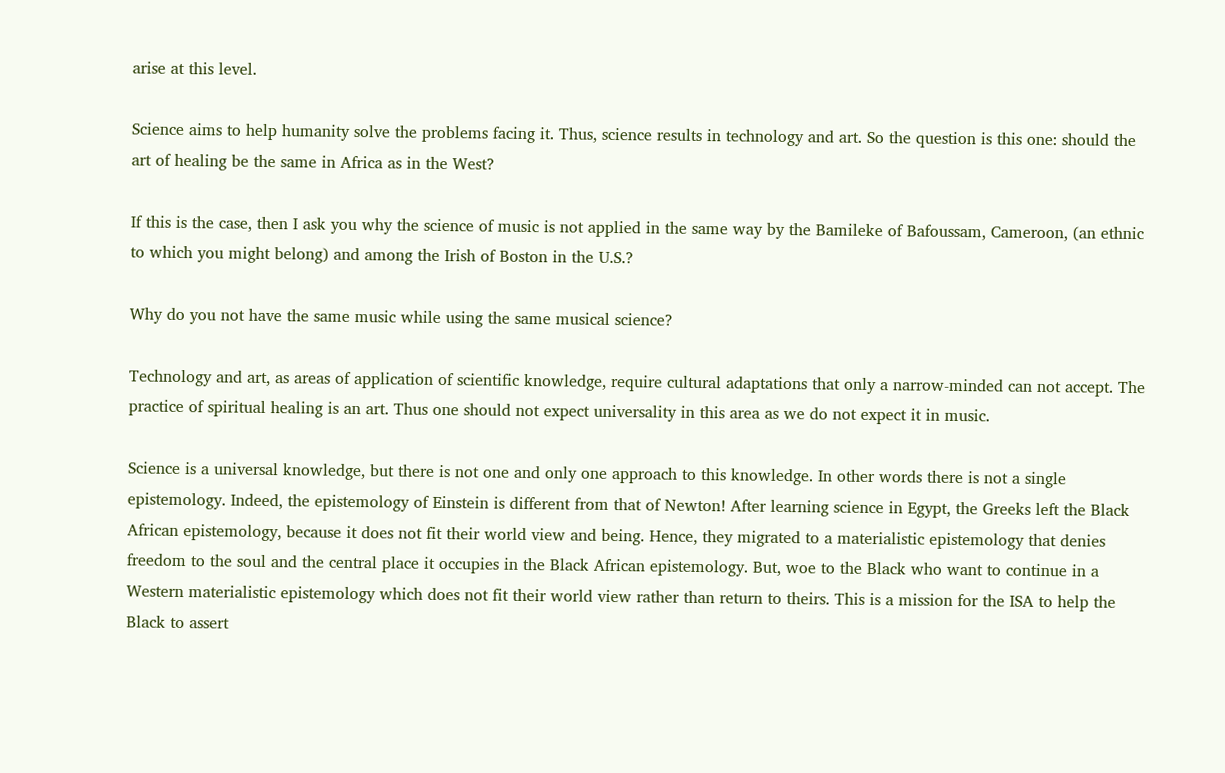arise at this level.

Science aims to help humanity solve the problems facing it. Thus, science results in technology and art. So the question is this one: should the art of healing be the same in Africa as in the West?

If this is the case, then I ask you why the science of music is not applied in the same way by the Bamileke of Bafoussam, Cameroon, (an ethnic to which you might belong) and among the Irish of Boston in the U.S.?

Why do you not have the same music while using the same musical science?

Technology and art, as areas of application of scientific knowledge, require cultural adaptations that only a narrow-minded can not accept. The practice of spiritual healing is an art. Thus one should not expect universality in this area as we do not expect it in music.

Science is a universal knowledge, but there is not one and only one approach to this knowledge. In other words there is not a single epistemology. Indeed, the epistemology of Einstein is different from that of Newton! After learning science in Egypt, the Greeks left the Black African epistemology, because it does not fit their world view and being. Hence, they migrated to a materialistic epistemology that denies freedom to the soul and the central place it occupies in the Black African epistemology. But, woe to the Black who want to continue in a Western materialistic epistemology which does not fit their world view rather than return to theirs. This is a mission for the ISA to help the Black to assert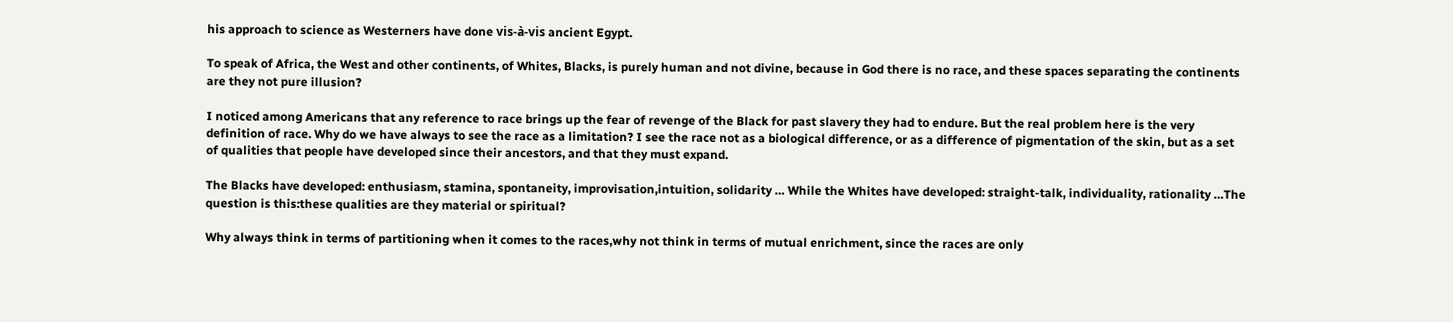his approach to science as Westerners have done vis-à-vis ancient Egypt.

To speak of Africa, the West and other continents, of Whites, Blacks, is purely human and not divine, because in God there is no race, and these spaces separating the continents are they not pure illusion?

I noticed among Americans that any reference to race brings up the fear of revenge of the Black for past slavery they had to endure. But the real problem here is the very definition of race. Why do we have always to see the race as a limitation? I see the race not as a biological difference, or as a difference of pigmentation of the skin, but as a set of qualities that people have developed since their ancestors, and that they must expand.

The Blacks have developed: enthusiasm, stamina, spontaneity, improvisation,intuition, solidarity … While the Whites have developed: straight-talk, individuality, rationality …The question is this:these qualities are they material or spiritual?

Why always think in terms of partitioning when it comes to the races,why not think in terms of mutual enrichment, since the races are only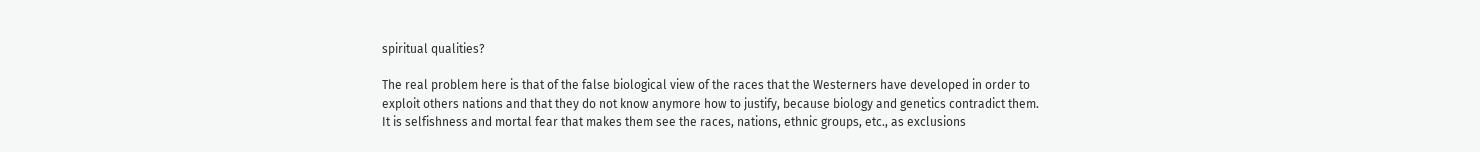spiritual qualities?

The real problem here is that of the false biological view of the races that the Westerners have developed in order to exploit others nations and that they do not know anymore how to justify, because biology and genetics contradict them. It is selfishness and mortal fear that makes them see the races, nations, ethnic groups, etc., as exclusions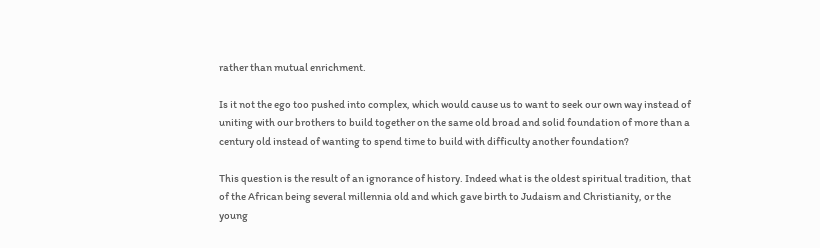rather than mutual enrichment.

Is it not the ego too pushed into complex, which would cause us to want to seek our own way instead of uniting with our brothers to build together on the same old broad and solid foundation of more than a century old instead of wanting to spend time to build with difficulty another foundation?

This question is the result of an ignorance of history. Indeed what is the oldest spiritual tradition, that of the African being several millennia old and which gave birth to Judaism and Christianity, or the young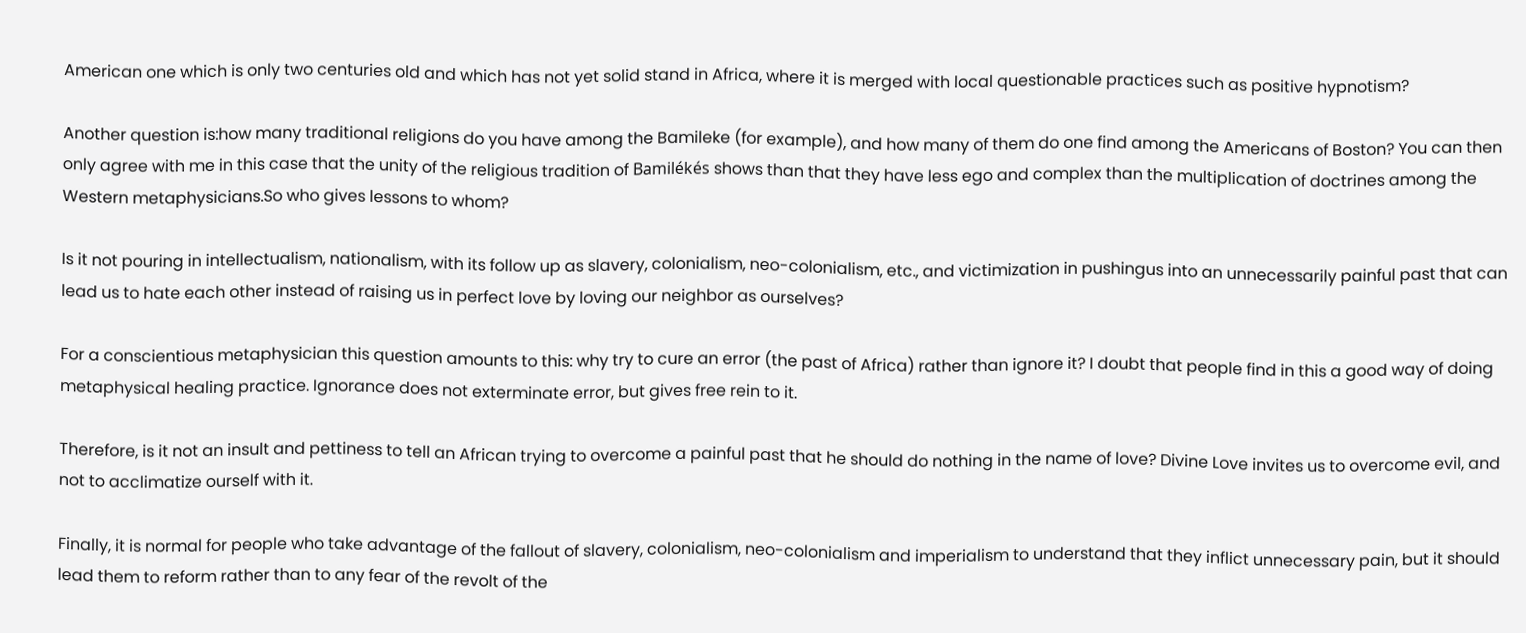American one which is only two centuries old and which has not yet solid stand in Africa, where it is merged with local questionable practices such as positive hypnotism?

Another question is:how many traditional religions do you have among the Bamileke (for example), and how many of them do one find among the Americans of Boston? You can then only agree with me in this case that the unity of the religious tradition of Bamilékés shows than that they have less ego and complex than the multiplication of doctrines among the Western metaphysicians.So who gives lessons to whom?

Is it not pouring in intellectualism, nationalism, with its follow up as slavery, colonialism, neo-colonialism, etc., and victimization in pushingus into an unnecessarily painful past that can lead us to hate each other instead of raising us in perfect love by loving our neighbor as ourselves?

For a conscientious metaphysician this question amounts to this: why try to cure an error (the past of Africa) rather than ignore it? I doubt that people find in this a good way of doing metaphysical healing practice. Ignorance does not exterminate error, but gives free rein to it.

Therefore, is it not an insult and pettiness to tell an African trying to overcome a painful past that he should do nothing in the name of love? Divine Love invites us to overcome evil, and not to acclimatize ourself with it.

Finally, it is normal for people who take advantage of the fallout of slavery, colonialism, neo-colonialism and imperialism to understand that they inflict unnecessary pain, but it should lead them to reform rather than to any fear of the revolt of the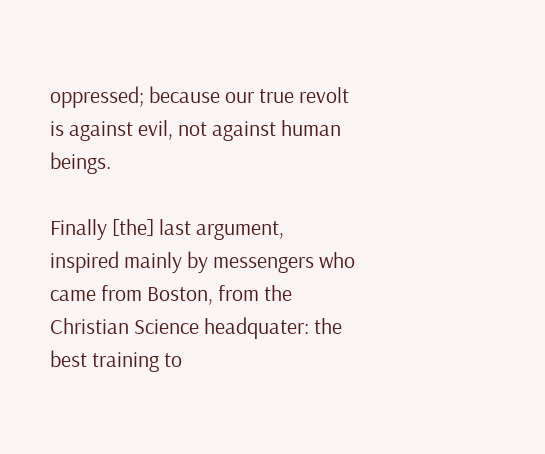oppressed; because our true revolt is against evil, not against human beings.

Finally [the] last argument, inspired mainly by messengers who came from Boston, from the Christian Science headquater: the best training to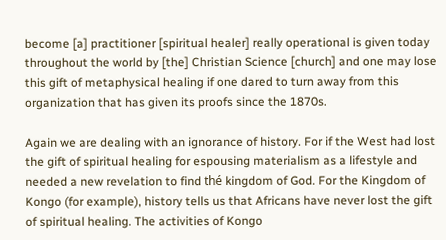become [a] practitioner [spiritual healer] really operational is given today throughout the world by [the] Christian Science [church] and one may lose this gift of metaphysical healing if one dared to turn away from this organization that has given its proofs since the 1870s.

Again we are dealing with an ignorance of history. For if the West had lost the gift of spiritual healing for espousing materialism as a lifestyle and needed a new revelation to find thé kingdom of God. For the Kingdom of Kongo (for example), history tells us that Africans have never lost the gift of spiritual healing. The activities of Kongo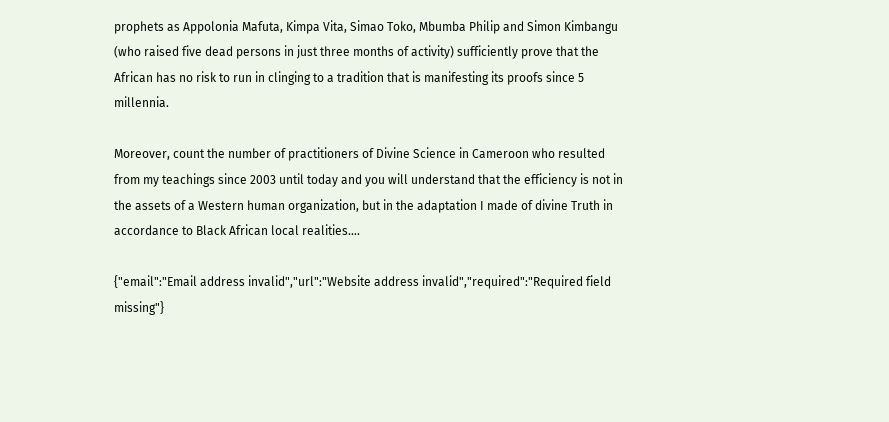prophets as Appolonia Mafuta, Kimpa Vita, Simao Toko, Mbumba Philip and Simon Kimbangu (who raised five dead persons in just three months of activity) sufficiently prove that the African has no risk to run in clinging to a tradition that is manifesting its proofs since 5 millennia.

Moreover, count the number of practitioners of Divine Science in Cameroon who resulted from my teachings since 2003 until today and you will understand that the efficiency is not in the assets of a Western human organization, but in the adaptation I made of divine Truth in accordance to Black African local realities….

{"email":"Email address invalid","url":"Website address invalid","required":"Required field missing"}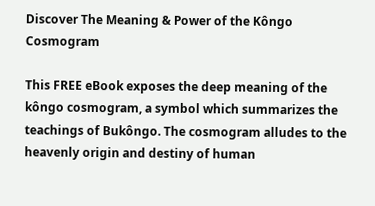Discover The Meaning & Power of the Kôngo Cosmogram

This FREE eBook exposes the deep meaning of the kôngo cosmogram, a symbol which summarizes the teachings of Bukôngo. The cosmogram alludes to the heavenly origin and destiny of human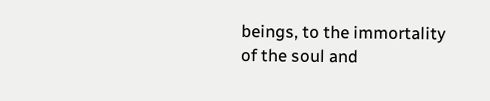beings, to the immortality of the soul and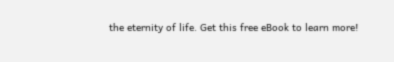the eternity of life. Get this free eBook to learn more!